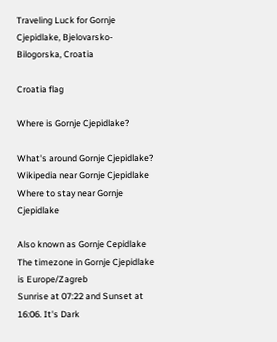Traveling Luck for Gornje Cjepidlake, Bjelovarsko-Bilogorska, Croatia

Croatia flag

Where is Gornje Cjepidlake?

What's around Gornje Cjepidlake?
Wikipedia near Gornje Cjepidlake
Where to stay near Gornje Cjepidlake

Also known as Gornje Cepidlake
The timezone in Gornje Cjepidlake is Europe/Zagreb
Sunrise at 07:22 and Sunset at 16:06. It's Dark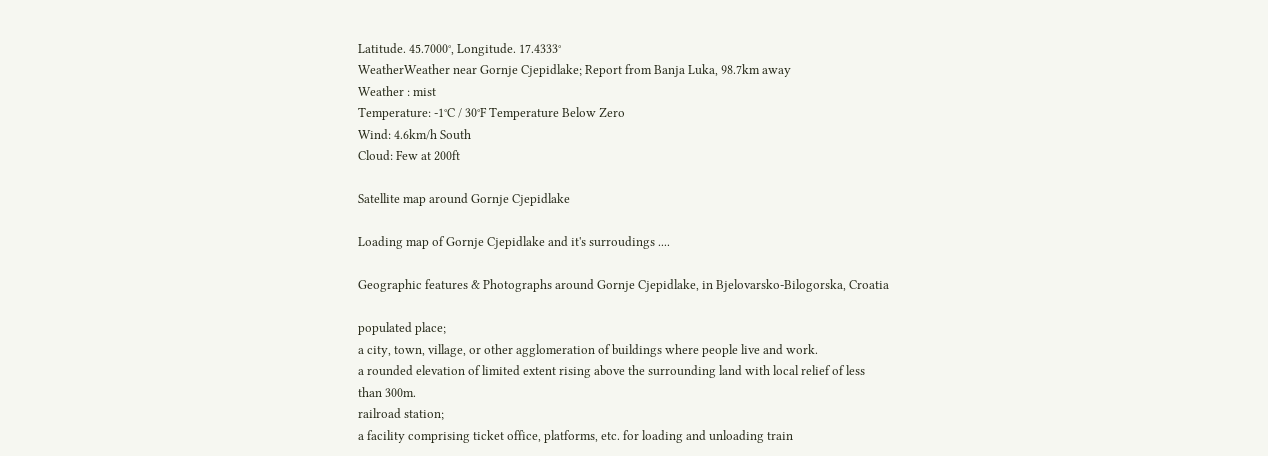Latitude. 45.7000°, Longitude. 17.4333°
WeatherWeather near Gornje Cjepidlake; Report from Banja Luka, 98.7km away
Weather : mist
Temperature: -1°C / 30°F Temperature Below Zero
Wind: 4.6km/h South
Cloud: Few at 200ft

Satellite map around Gornje Cjepidlake

Loading map of Gornje Cjepidlake and it's surroudings ....

Geographic features & Photographs around Gornje Cjepidlake, in Bjelovarsko-Bilogorska, Croatia

populated place;
a city, town, village, or other agglomeration of buildings where people live and work.
a rounded elevation of limited extent rising above the surrounding land with local relief of less than 300m.
railroad station;
a facility comprising ticket office, platforms, etc. for loading and unloading train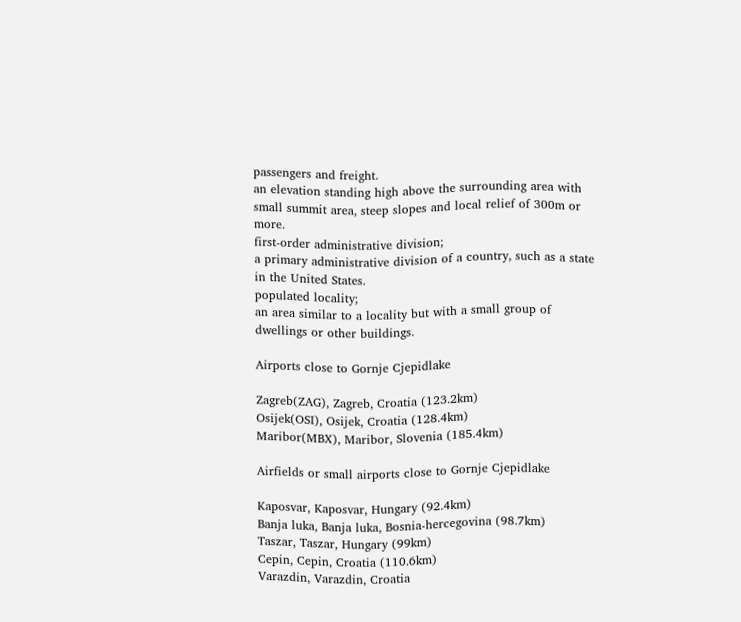passengers and freight.
an elevation standing high above the surrounding area with small summit area, steep slopes and local relief of 300m or more.
first-order administrative division;
a primary administrative division of a country, such as a state in the United States.
populated locality;
an area similar to a locality but with a small group of dwellings or other buildings.

Airports close to Gornje Cjepidlake

Zagreb(ZAG), Zagreb, Croatia (123.2km)
Osijek(OSI), Osijek, Croatia (128.4km)
Maribor(MBX), Maribor, Slovenia (185.4km)

Airfields or small airports close to Gornje Cjepidlake

Kaposvar, Kaposvar, Hungary (92.4km)
Banja luka, Banja luka, Bosnia-hercegovina (98.7km)
Taszar, Taszar, Hungary (99km)
Cepin, Cepin, Croatia (110.6km)
Varazdin, Varazdin, Croatia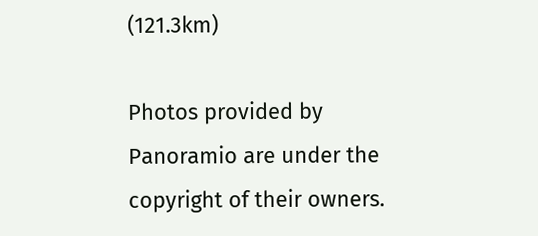(121.3km)

Photos provided by Panoramio are under the copyright of their owners.